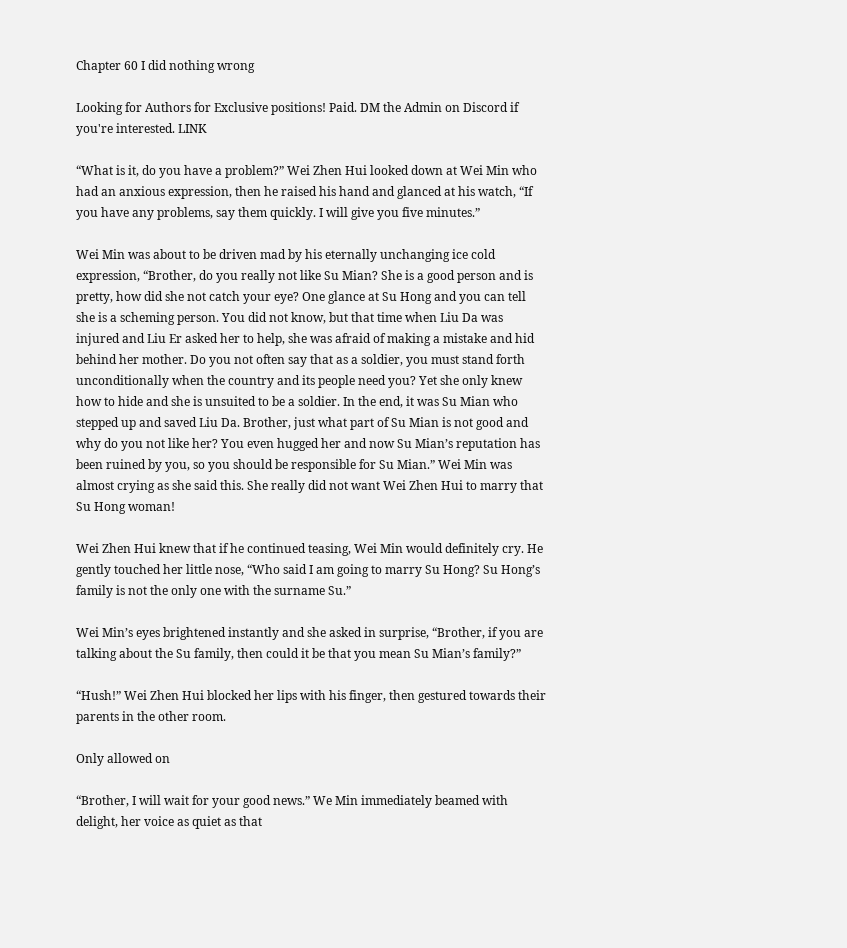Chapter 60 I did nothing wrong

Looking for Authors for Exclusive positions! Paid. DM the Admin on Discord if you're interested. LINK

“What is it, do you have a problem?” Wei Zhen Hui looked down at Wei Min who had an anxious expression, then he raised his hand and glanced at his watch, “If you have any problems, say them quickly. I will give you five minutes.”

Wei Min was about to be driven mad by his eternally unchanging ice cold expression, “Brother, do you really not like Su Mian? She is a good person and is pretty, how did she not catch your eye? One glance at Su Hong and you can tell she is a scheming person. You did not know, but that time when Liu Da was injured and Liu Er asked her to help, she was afraid of making a mistake and hid behind her mother. Do you not often say that as a soldier, you must stand forth unconditionally when the country and its people need you? Yet she only knew how to hide and she is unsuited to be a soldier. In the end, it was Su Mian who stepped up and saved Liu Da. Brother, just what part of Su Mian is not good and why do you not like her? You even hugged her and now Su Mian’s reputation has been ruined by you, so you should be responsible for Su Mian.” Wei Min was almost crying as she said this. She really did not want Wei Zhen Hui to marry that Su Hong woman!

Wei Zhen Hui knew that if he continued teasing, Wei Min would definitely cry. He gently touched her little nose, “Who said I am going to marry Su Hong? Su Hong’s family is not the only one with the surname Su.”

Wei Min’s eyes brightened instantly and she asked in surprise, “Brother, if you are talking about the Su family, then could it be that you mean Su Mian’s family?”

“Hush!” Wei Zhen Hui blocked her lips with his finger, then gestured towards their parents in the other room.

Only allowed on

“Brother, I will wait for your good news.” We Min immediately beamed with delight, her voice as quiet as that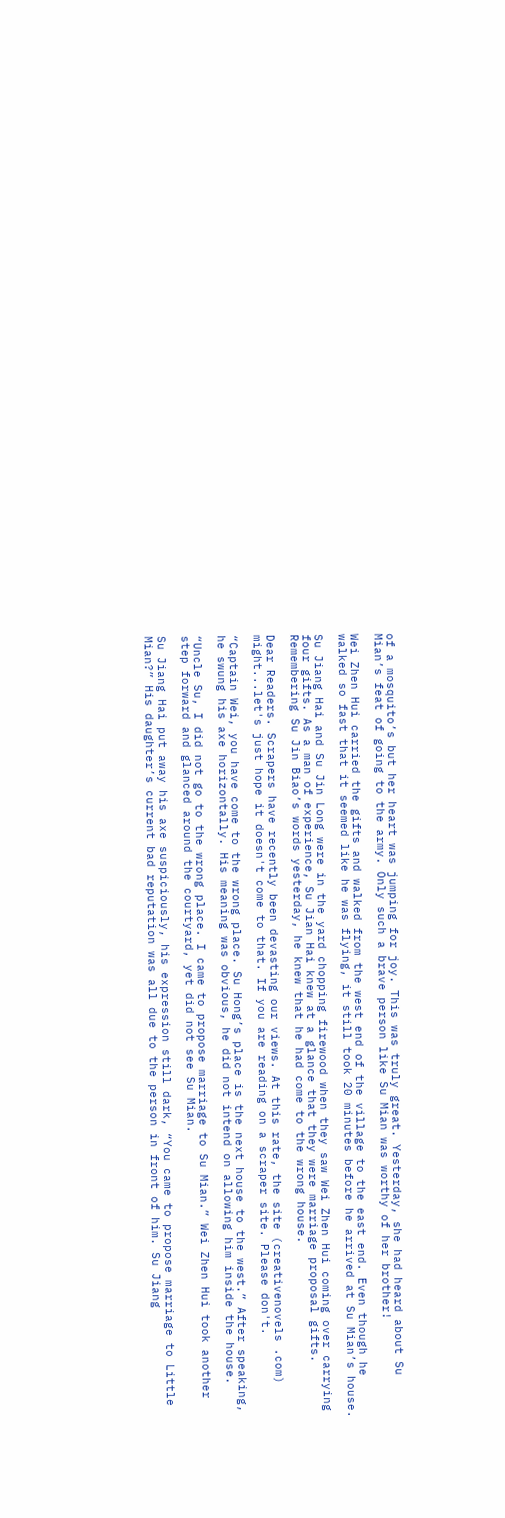of a mosquito’s but her heart was jumping for joy. This was truly great. Yesterday, she had heard about Su Mian’s feat of going to the army. Only such a brave person like Su Mian was worthy of her brother!

Wei Zhen Hui carried the gifts and walked from the west end of the village to the east end. Even though he walked so fast that it seemed like he was flying, it still took 20 minutes before he arrived at Su Mian’s house.

Su Jiang Hai and Su Jin Long were in the yard chopping firewood when they saw Wei Zhen Hui coming over carrying four gifts. As a man of experience, Su Jian Hai knew at a glance that they were marriage proposal gifts. Remembering Su Jin Biao’s words yesterday, he knew that he had come to the wrong house.

Dear Readers. Scrapers have recently been devasting our views. At this rate, the site (creativenovels .com) might...let's just hope it doesn't come to that. If you are reading on a scraper site. Please don't.

“Captain Wei, you have come to the wrong place. Su Hong’s place is the next house to the west.” After speaking, he swung his axe horizontally. His meaning was obvious, he did not intend on allowing him inside the house.

“Uncle Su, I did not go to the wrong place. I came to propose marriage to Su Mian.” Wei Zhen Hui took another step forward and glanced around the courtyard, yet did not see Su Mian.

Su Jiang Hai put away his axe suspiciously, his expression still dark, “You came to propose marriage to Little Mian?” His daughter’s current bad reputation was all due to the person in front of him. Su Jiang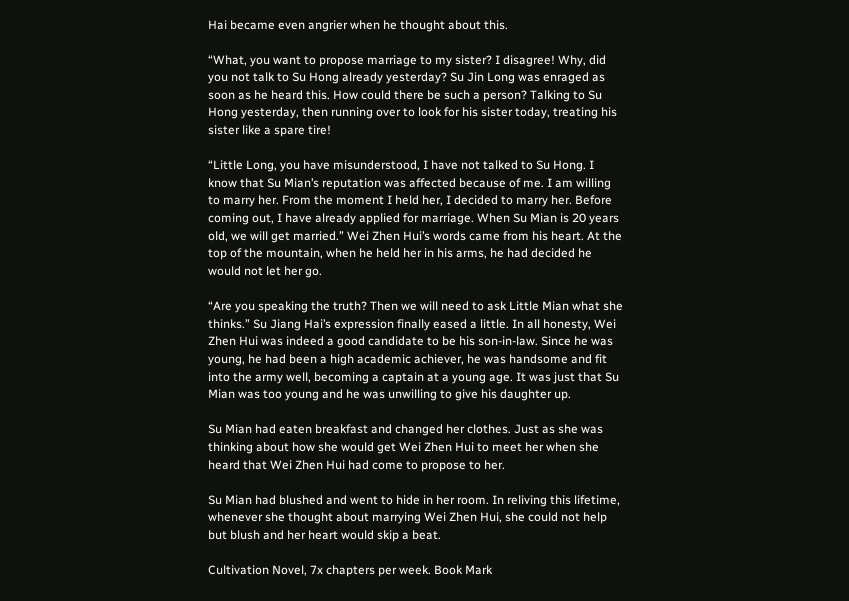Hai became even angrier when he thought about this.

“What, you want to propose marriage to my sister? I disagree! Why, did you not talk to Su Hong already yesterday? Su Jin Long was enraged as soon as he heard this. How could there be such a person? Talking to Su Hong yesterday, then running over to look for his sister today, treating his sister like a spare tire!

“Little Long, you have misunderstood, I have not talked to Su Hong. I know that Su Mian’s reputation was affected because of me. I am willing to marry her. From the moment I held her, I decided to marry her. Before coming out, I have already applied for marriage. When Su Mian is 20 years old, we will get married.” Wei Zhen Hui’s words came from his heart. At the top of the mountain, when he held her in his arms, he had decided he would not let her go.

“Are you speaking the truth? Then we will need to ask Little Mian what she thinks.” Su Jiang Hai’s expression finally eased a little. In all honesty, Wei Zhen Hui was indeed a good candidate to be his son-in-law. Since he was young, he had been a high academic achiever, he was handsome and fit into the army well, becoming a captain at a young age. It was just that Su Mian was too young and he was unwilling to give his daughter up.

Su Mian had eaten breakfast and changed her clothes. Just as she was thinking about how she would get Wei Zhen Hui to meet her when she heard that Wei Zhen Hui had come to propose to her.

Su Mian had blushed and went to hide in her room. In reliving this lifetime, whenever she thought about marrying Wei Zhen Hui, she could not help but blush and her heart would skip a beat.

Cultivation Novel, 7x chapters per week. Book Mark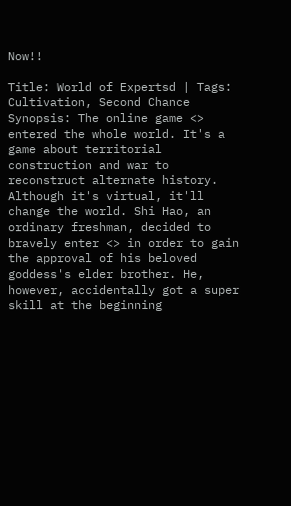Now!!

Title: World of Expertsd | Tags: Cultivation, Second Chance
Synopsis: The online game <> entered the whole world. It's a game about territorial construction and war to reconstruct alternate history. Although it's virtual, it'll change the world. Shi Hao, an ordinary freshman, decided to bravely enter <> in order to gain the approval of his beloved goddess's elder brother. He, however, accidentally got a super skill at the beginning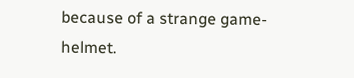because of a strange game-helmet.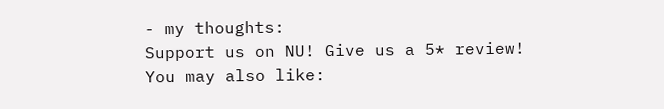- my thoughts:
Support us on NU! Give us a 5* review!
You may also like: